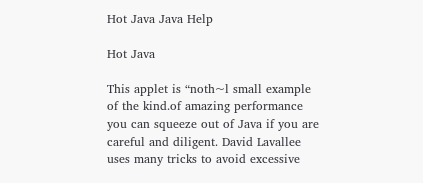Hot Java Java Help

Hot Java

This applet is “noth~l small example of the kind.of amazing performance you can squeeze out of Java if you are careful and diligent. David Lavallee uses many tricks to avoid excessive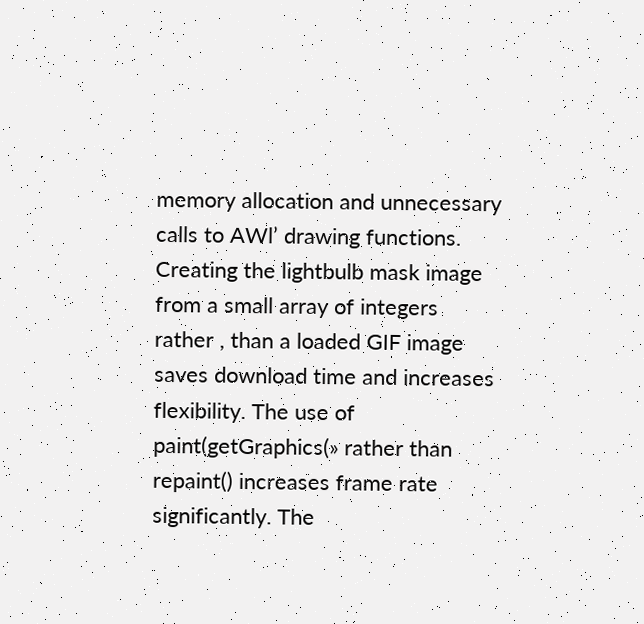memory allocation and unnecessary calls to AWl’ drawing functions. Creating the lightbulb mask image from a small array of integers rather , than a loaded GIF image saves download time and increases flexibility. The use of paint(getGraphics(» rather than repaint() increases frame rate significantly. The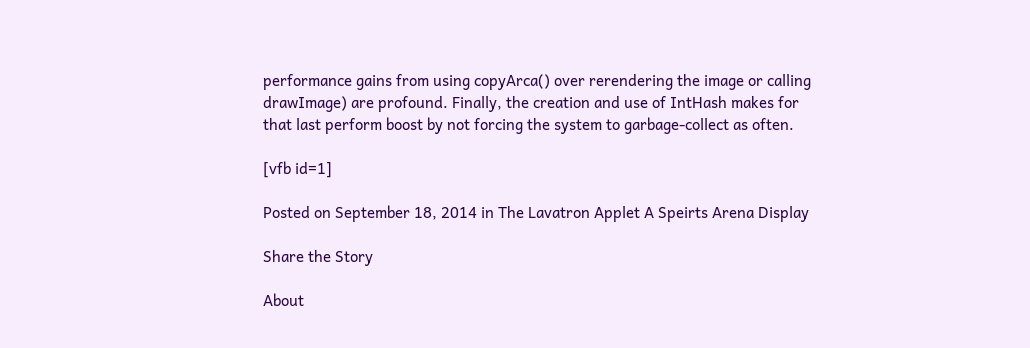performance gains from using copyArca() over rerendering the image or calling drawImage) are profound. Finally, the creation and use of IntHash makes for that last perform boost by not forcing the system to garbage-collect as often.

[vfb id=1]

Posted on September 18, 2014 in The Lavatron Applet A Speirts Arena Display

Share the Story

About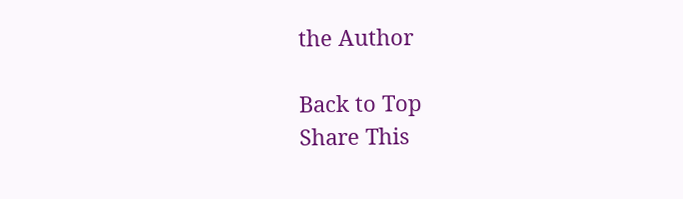the Author

Back to Top
Share This